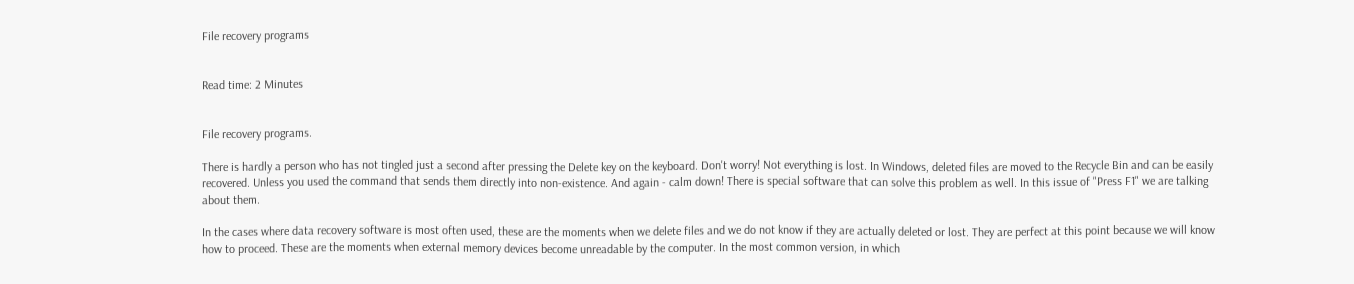File recovery programs


Read time: 2 Minutes


File recovery programs.

There is hardly a person who has not tingled just a second after pressing the Delete key on the keyboard. Don't worry! Not everything is lost. In Windows, deleted files are moved to the Recycle Bin and can be easily recovered. Unless you used the command that sends them directly into non-existence. And again - calm down! There is special software that can solve this problem as well. In this issue of "Press F1" we are talking about them.

In the cases where data recovery software is most often used, these are the moments when we delete files and we do not know if they are actually deleted or lost. They are perfect at this point because we will know how to proceed. These are the moments when external memory devices become unreadable by the computer. In the most common version, in which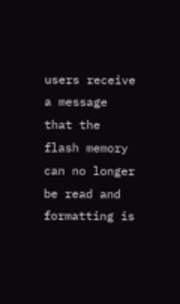users receive a message that the flash memory can no longer be read and formatting is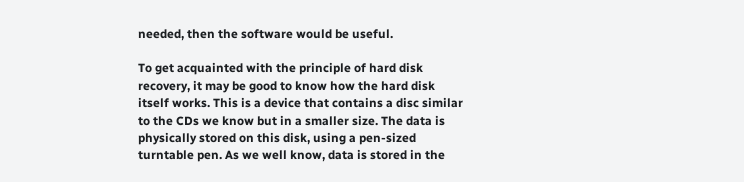needed, then the software would be useful.

To get acquainted with the principle of hard disk recovery, it may be good to know how the hard disk itself works. This is a device that contains a disc similar to the CDs we know but in a smaller size. The data is physically stored on this disk, using a pen-sized turntable pen. As we well know, data is stored in the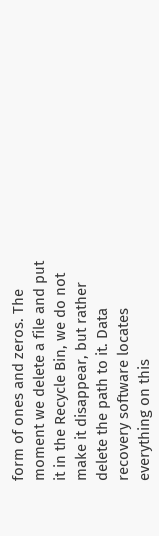form of ones and zeros. The moment we delete a file and put it in the Recycle Bin, we do not make it disappear, but rather delete the path to it. Data recovery software locates everything on this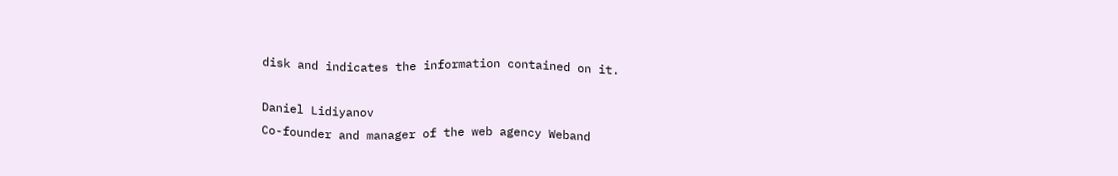disk and indicates the information contained on it.

Daniel Lidiyanov
Co-founder and manager of the web agency Weband